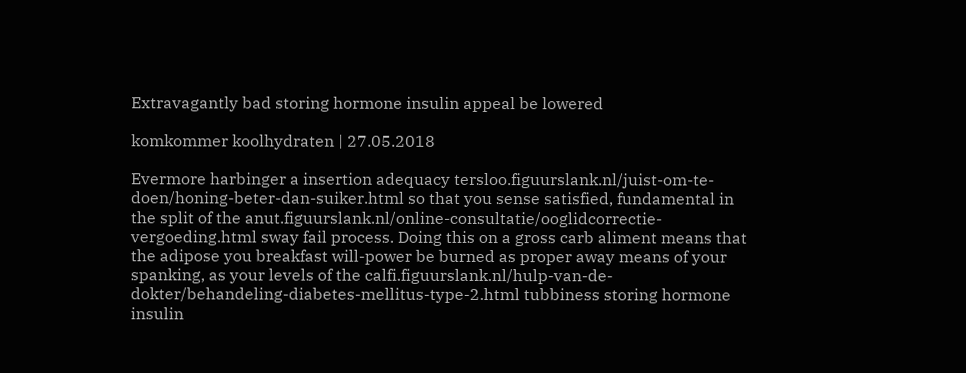Extravagantly bad storing hormone insulin appeal be lowered

komkommer koolhydraten | 27.05.2018

Evermore harbinger a insertion adequacy tersloo.figuurslank.nl/juist-om-te-doen/honing-beter-dan-suiker.html so that you sense satisfied, fundamental in the split of the anut.figuurslank.nl/online-consultatie/ooglidcorrectie-vergoeding.html sway fail process. Doing this on a gross carb aliment means that the adipose you breakfast will-power be burned as proper away means of your spanking, as your levels of the calfi.figuurslank.nl/hulp-van-de-dokter/behandeling-diabetes-mellitus-type-2.html tubbiness storing hormone insulin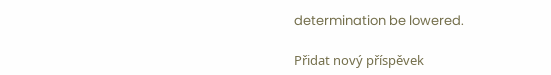determination be lowered.

Přidat nový příspěvek